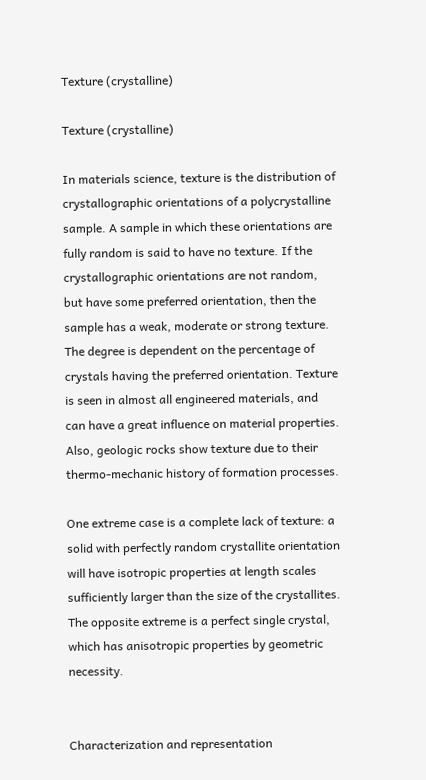Texture (crystalline)

Texture (crystalline)

In materials science, texture is the distribution of crystallographic orientations of a polycrystalline sample. A sample in which these orientations are fully random is said to have no texture. If the crystallographic orientations are not random, but have some preferred orientation, then the sample has a weak, moderate or strong texture. The degree is dependent on the percentage of crystals having the preferred orientation. Texture is seen in almost all engineered materials, and can have a great influence on material properties. Also, geologic rocks show texture due to their thermo-mechanic history of formation processes.

One extreme case is a complete lack of texture: a solid with perfectly random crystallite orientation will have isotropic properties at length scales sufficiently larger than the size of the crystallites. The opposite extreme is a perfect single crystal, which has anisotropic properties by geometric necessity.


Characterization and representation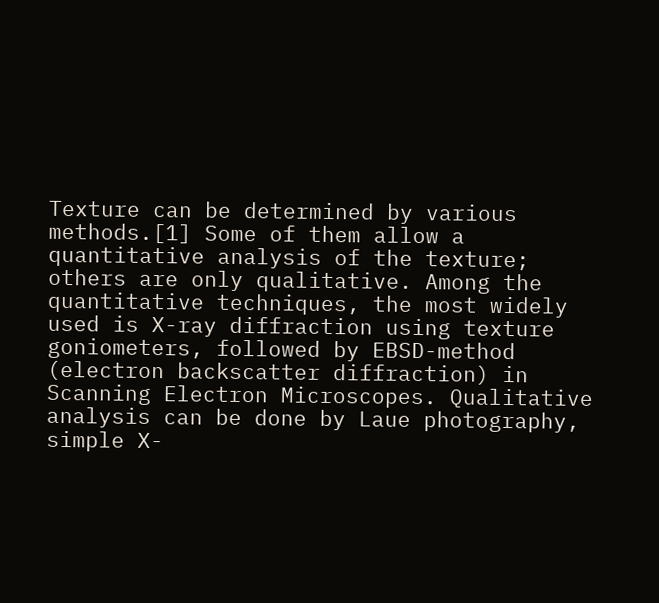Texture can be determined by various methods.[1] Some of them allow a quantitative analysis of the texture; others are only qualitative. Among the quantitative techniques, the most widely used is X-ray diffraction using texture goniometers, followed by EBSD-method (electron backscatter diffraction) in Scanning Electron Microscopes. Qualitative analysis can be done by Laue photography, simple X-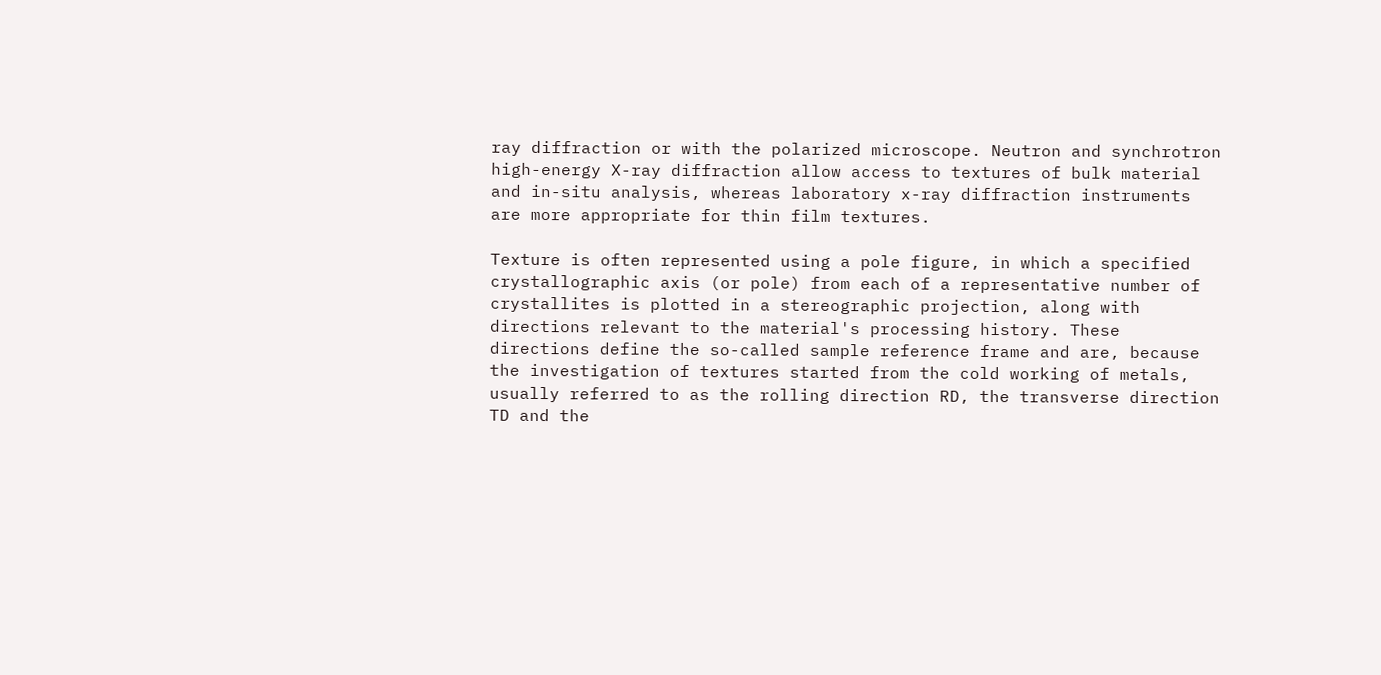ray diffraction or with the polarized microscope. Neutron and synchrotron high-energy X-ray diffraction allow access to textures of bulk material and in-situ analysis, whereas laboratory x-ray diffraction instruments are more appropriate for thin film textures.

Texture is often represented using a pole figure, in which a specified crystallographic axis (or pole) from each of a representative number of crystallites is plotted in a stereographic projection, along with directions relevant to the material's processing history. These directions define the so-called sample reference frame and are, because the investigation of textures started from the cold working of metals, usually referred to as the rolling direction RD, the transverse direction TD and the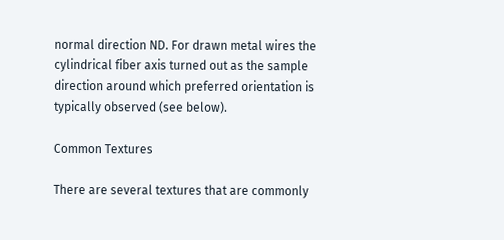normal direction ND. For drawn metal wires the cylindrical fiber axis turned out as the sample direction around which preferred orientation is typically observed (see below).

Common Textures

There are several textures that are commonly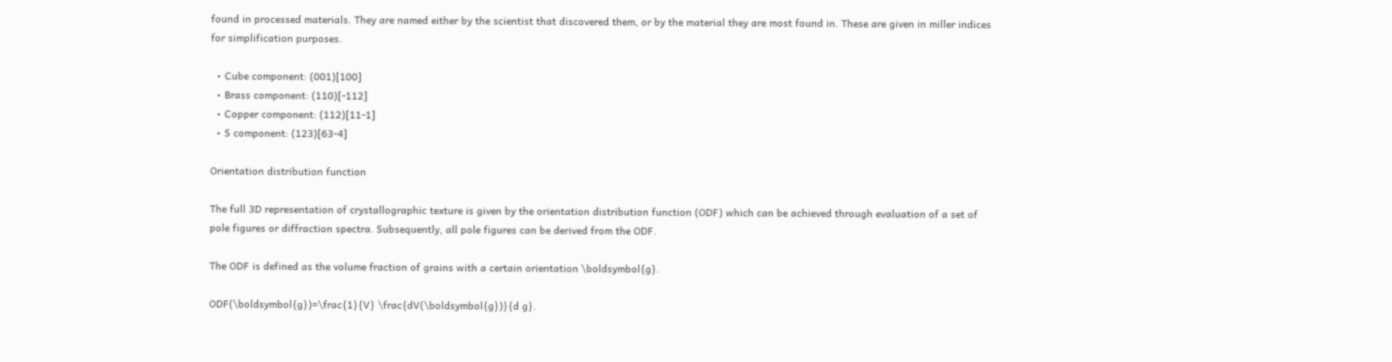found in processed materials. They are named either by the scientist that discovered them, or by the material they are most found in. These are given in miller indices for simplification purposes.

  • Cube component: (001)[100]
  • Brass component: (110)[-112]
  • Copper component: (112)[11-1]
  • S component: (123)[63-4]

Orientation distribution function

The full 3D representation of crystallographic texture is given by the orientation distribution function (ODF) which can be achieved through evaluation of a set of pole figures or diffraction spectra. Subsequently, all pole figures can be derived from the ODF.

The ODF is defined as the volume fraction of grains with a certain orientation \boldsymbol{g}.

ODF(\boldsymbol{g})=\frac{1}{V} \frac{dV(\boldsymbol{g})}{d g}.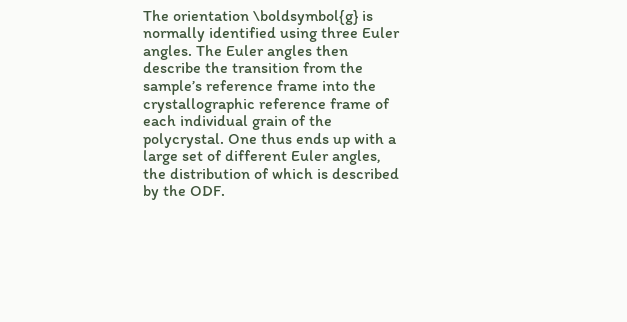The orientation \boldsymbol{g} is normally identified using three Euler angles. The Euler angles then describe the transition from the sample’s reference frame into the crystallographic reference frame of each individual grain of the polycrystal. One thus ends up with a large set of different Euler angles, the distribution of which is described by the ODF.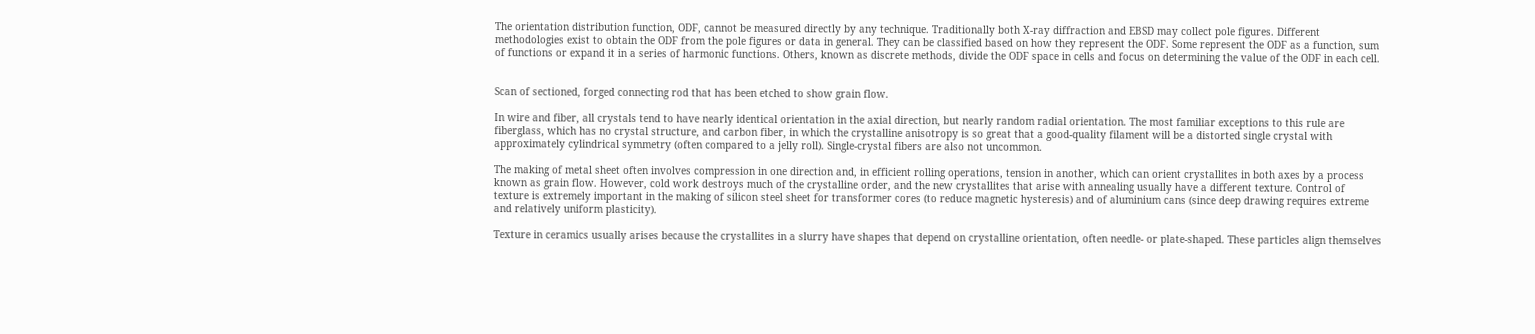The orientation distribution function, ODF, cannot be measured directly by any technique. Traditionally both X-ray diffraction and EBSD may collect pole figures. Different methodologies exist to obtain the ODF from the pole figures or data in general. They can be classified based on how they represent the ODF. Some represent the ODF as a function, sum of functions or expand it in a series of harmonic functions. Others, known as discrete methods, divide the ODF space in cells and focus on determining the value of the ODF in each cell.


Scan of sectioned, forged connecting rod that has been etched to show grain flow.

In wire and fiber, all crystals tend to have nearly identical orientation in the axial direction, but nearly random radial orientation. The most familiar exceptions to this rule are fiberglass, which has no crystal structure, and carbon fiber, in which the crystalline anisotropy is so great that a good-quality filament will be a distorted single crystal with approximately cylindrical symmetry (often compared to a jelly roll). Single-crystal fibers are also not uncommon.

The making of metal sheet often involves compression in one direction and, in efficient rolling operations, tension in another, which can orient crystallites in both axes by a process known as grain flow. However, cold work destroys much of the crystalline order, and the new crystallites that arise with annealing usually have a different texture. Control of texture is extremely important in the making of silicon steel sheet for transformer cores (to reduce magnetic hysteresis) and of aluminium cans (since deep drawing requires extreme and relatively uniform plasticity).

Texture in ceramics usually arises because the crystallites in a slurry have shapes that depend on crystalline orientation, often needle- or plate-shaped. These particles align themselves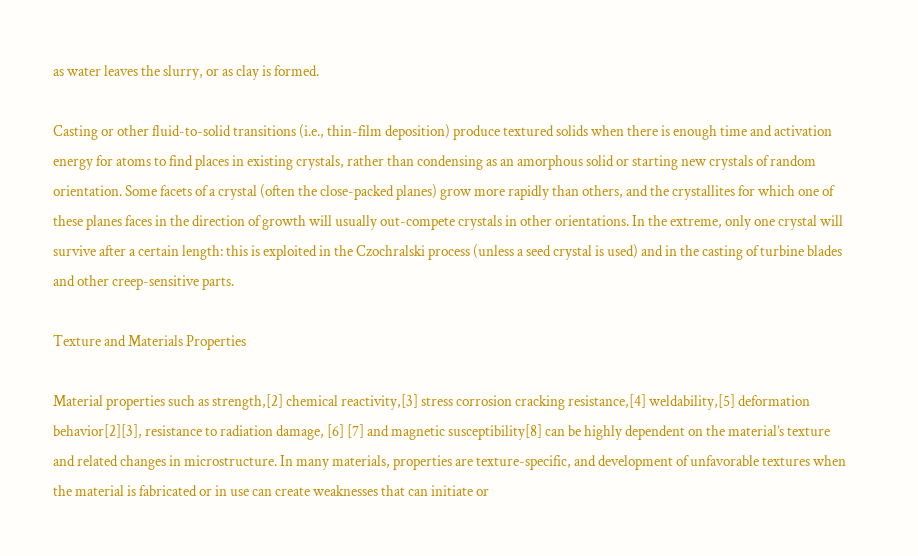as water leaves the slurry, or as clay is formed.

Casting or other fluid-to-solid transitions (i.e., thin-film deposition) produce textured solids when there is enough time and activation energy for atoms to find places in existing crystals, rather than condensing as an amorphous solid or starting new crystals of random orientation. Some facets of a crystal (often the close-packed planes) grow more rapidly than others, and the crystallites for which one of these planes faces in the direction of growth will usually out-compete crystals in other orientations. In the extreme, only one crystal will survive after a certain length: this is exploited in the Czochralski process (unless a seed crystal is used) and in the casting of turbine blades and other creep-sensitive parts.

Texture and Materials Properties

Material properties such as strength,[2] chemical reactivity,[3] stress corrosion cracking resistance,[4] weldability,[5] deformation behavior[2][3], resistance to radiation damage, [6] [7] and magnetic susceptibility[8] can be highly dependent on the material’s texture and related changes in microstructure. In many materials, properties are texture-specific, and development of unfavorable textures when the material is fabricated or in use can create weaknesses that can initiate or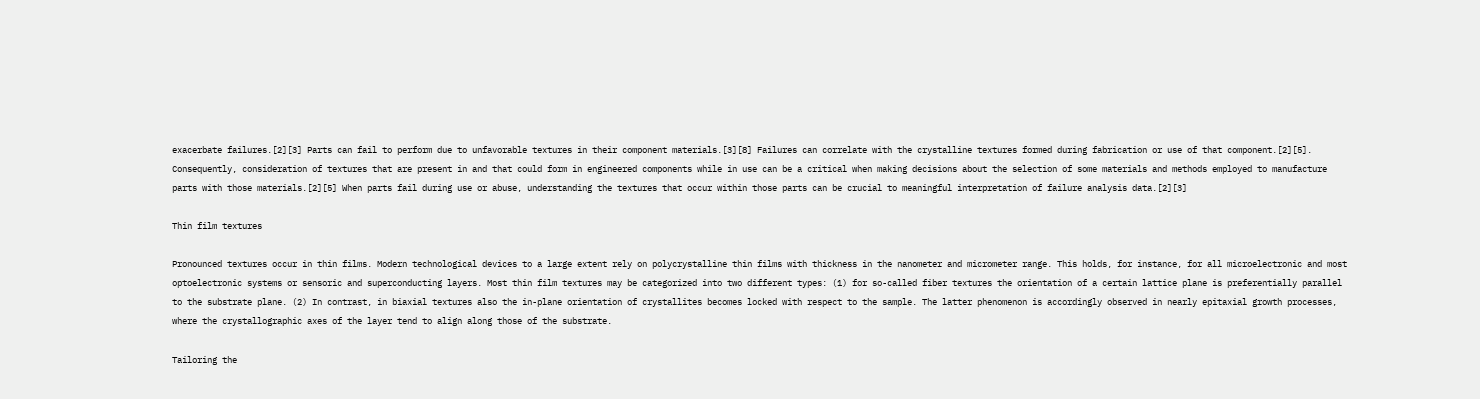exacerbate failures.[2][3] Parts can fail to perform due to unfavorable textures in their component materials.[3][8] Failures can correlate with the crystalline textures formed during fabrication or use of that component.[2][5]. Consequently, consideration of textures that are present in and that could form in engineered components while in use can be a critical when making decisions about the selection of some materials and methods employed to manufacture parts with those materials.[2][5] When parts fail during use or abuse, understanding the textures that occur within those parts can be crucial to meaningful interpretation of failure analysis data.[2][3]

Thin film textures

Pronounced textures occur in thin films. Modern technological devices to a large extent rely on polycrystalline thin films with thickness in the nanometer and micrometer range. This holds, for instance, for all microelectronic and most optoelectronic systems or sensoric and superconducting layers. Most thin film textures may be categorized into two different types: (1) for so-called fiber textures the orientation of a certain lattice plane is preferentially parallel to the substrate plane. (2) In contrast, in biaxial textures also the in-plane orientation of crystallites becomes locked with respect to the sample. The latter phenomenon is accordingly observed in nearly epitaxial growth processes, where the crystallographic axes of the layer tend to align along those of the substrate.

Tailoring the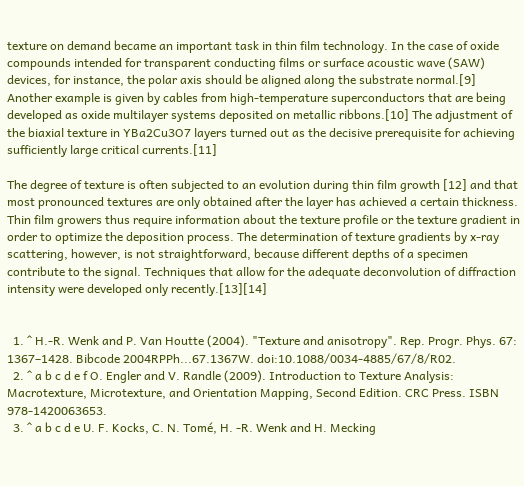texture on demand became an important task in thin film technology. In the case of oxide compounds intended for transparent conducting films or surface acoustic wave (SAW) devices, for instance, the polar axis should be aligned along the substrate normal.[9] Another example is given by cables from high-temperature superconductors that are being developed as oxide multilayer systems deposited on metallic ribbons.[10] The adjustment of the biaxial texture in YBa2Cu3O7 layers turned out as the decisive prerequisite for achieving sufficiently large critical currents.[11]

The degree of texture is often subjected to an evolution during thin film growth [12] and that most pronounced textures are only obtained after the layer has achieved a certain thickness. Thin film growers thus require information about the texture profile or the texture gradient in order to optimize the deposition process. The determination of texture gradients by x-ray scattering, however, is not straightforward, because different depths of a specimen contribute to the signal. Techniques that allow for the adequate deconvolution of diffraction intensity were developed only recently.[13][14]


  1. ^ H.-R. Wenk and P. Van Houtte (2004). "Texture and anisotropy". Rep. Progr. Phys. 67: 1367–1428. Bibcode 2004RPPh...67.1367W. doi:10.1088/0034-4885/67/8/R02.
  2. ^ a b c d e f O. Engler and V. Randle (2009). Introduction to Texture Analysis: Macrotexture, Microtexture, and Orientation Mapping, Second Edition. CRC Press. ISBN 978-1420063653.
  3. ^ a b c d e U. F. Kocks, C. N. Tomé, H. -R. Wenk and H. Mecking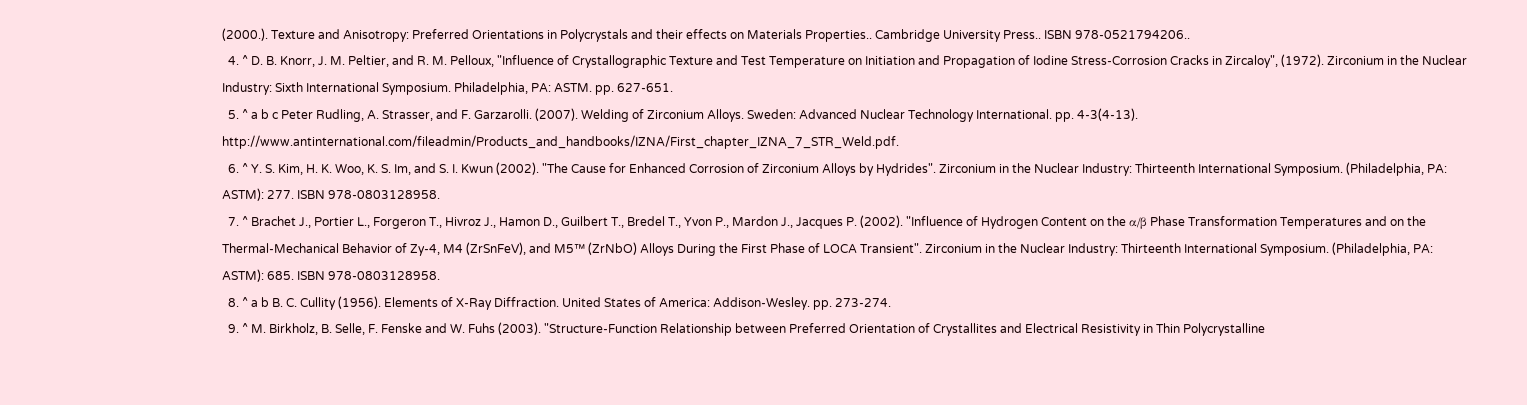(2000.). Texture and Anisotropy: Preferred Orientations in Polycrystals and their effects on Materials Properties.. Cambridge University Press.. ISBN 978-0521794206..
  4. ^ D. B. Knorr, J. M. Peltier, and R. M. Pelloux, "Influence of Crystallographic Texture and Test Temperature on Initiation and Propagation of Iodine Stress-Corrosion Cracks in Zircaloy", (1972). Zirconium in the Nuclear Industry: Sixth International Symposium. Philadelphia, PA: ASTM. pp. 627-651.
  5. ^ a b c Peter Rudling, A. Strasser, and F. Garzarolli. (2007). Welding of Zirconium Alloys. Sweden: Advanced Nuclear Technology International. pp. 4-3(4-13). http://www.antinternational.com/fileadmin/Products_and_handbooks/IZNA/First_chapter_IZNA_7_STR_Weld.pdf.
  6. ^ Y. S. Kim, H. K. Woo, K. S. Im, and S. I. Kwun (2002). "The Cause for Enhanced Corrosion of Zirconium Alloys by Hydrides". Zirconium in the Nuclear Industry: Thirteenth International Symposium. (Philadelphia, PA: ASTM): 277. ISBN 978-0803128958.
  7. ^ Brachet J., Portier L., Forgeron T., Hivroz J., Hamon D., Guilbert T., Bredel T., Yvon P., Mardon J., Jacques P. (2002). "Influence of Hydrogen Content on the α/β Phase Transformation Temperatures and on the Thermal-Mechanical Behavior of Zy-4, M4 (ZrSnFeV), and M5™ (ZrNbO) Alloys During the First Phase of LOCA Transient". Zirconium in the Nuclear Industry: Thirteenth International Symposium. (Philadelphia, PA: ASTM): 685. ISBN 978-0803128958.
  8. ^ a b B. C. Cullity (1956). Elements of X-Ray Diffraction. United States of America: Addison-Wesley. pp. 273-274.
  9. ^ M. Birkholz, B. Selle, F. Fenske and W. Fuhs (2003). "Structure-Function Relationship between Preferred Orientation of Crystallites and Electrical Resistivity in Thin Polycrystalline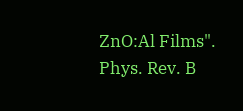ZnO:Al Films". Phys. Rev. B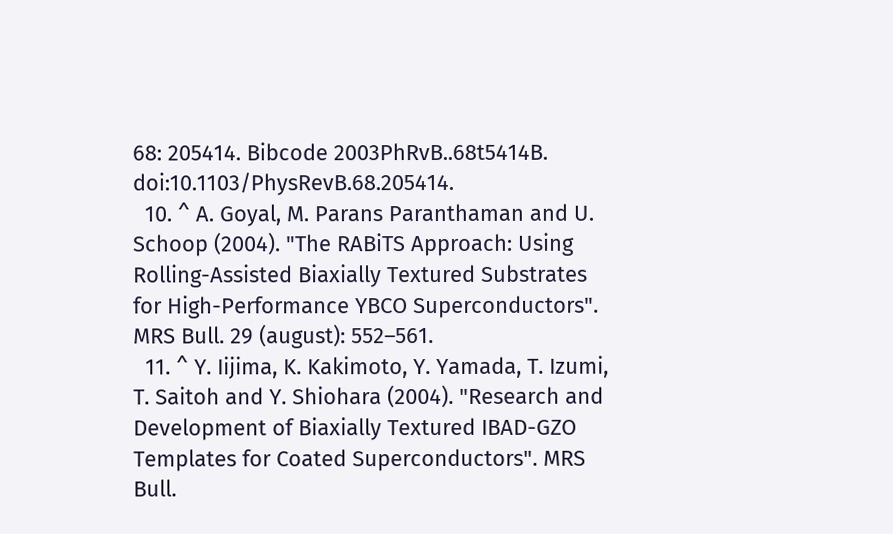68: 205414. Bibcode 2003PhRvB..68t5414B. doi:10.1103/PhysRevB.68.205414.
  10. ^ A. Goyal, M. Parans Paranthaman and U. Schoop (2004). "The RABiTS Approach: Using Rolling-Assisted Biaxially Textured Substrates for High-Performance YBCO Superconductors". MRS Bull. 29 (august): 552–561.
  11. ^ Y. Iijima, K. Kakimoto, Y. Yamada, T. Izumi, T. Saitoh and Y. Shiohara (2004). "Research and Development of Biaxially Textured IBAD-GZO Templates for Coated Superconductors". MRS Bull.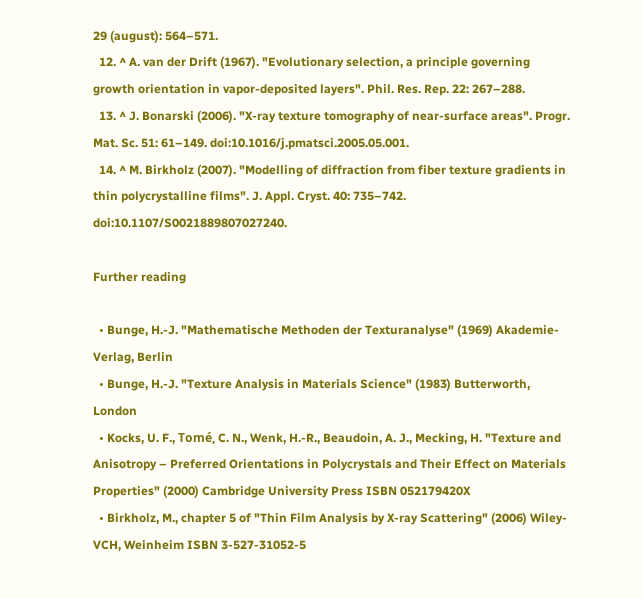29 (august): 564–571.
  12. ^ A. van der Drift (1967). "Evolutionary selection, a principle governing growth orientation in vapor-deposited layers". Phil. Res. Rep. 22: 267–288.
  13. ^ J. Bonarski (2006). "X-ray texture tomography of near-surface areas". Progr. Mat. Sc. 51: 61–149. doi:10.1016/j.pmatsci.2005.05.001.
  14. ^ M. Birkholz (2007). "Modelling of diffraction from fiber texture gradients in thin polycrystalline films". J. Appl. Cryst. 40: 735–742. doi:10.1107/S0021889807027240.

Further reading

  • Bunge, H.-J. "Mathematische Methoden der Texturanalyse" (1969) Akademie-Verlag, Berlin
  • Bunge, H.-J. "Texture Analysis in Materials Science" (1983) Butterworth, London
  • Kocks, U. F., Tomé, C. N., Wenk, H.-R., Beaudoin, A. J., Mecking, H. "Texture and Anisotropy – Preferred Orientations in Polycrystals and Their Effect on Materials Properties" (2000) Cambridge University Press ISBN 052179420X
  • Birkholz, M., chapter 5 of "Thin Film Analysis by X-ray Scattering" (2006) Wiley-VCH, Weinheim ISBN 3-527-31052-5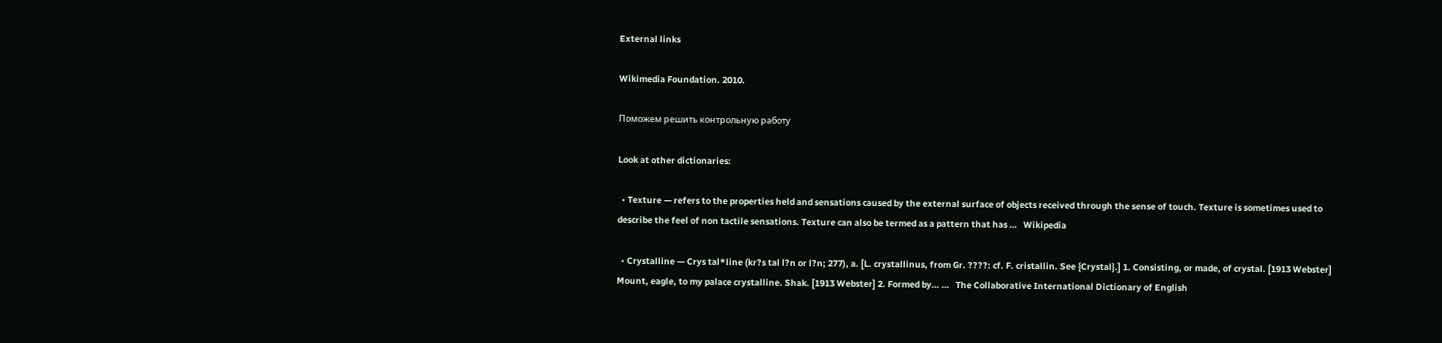External links

Wikimedia Foundation. 2010.

Поможем решить контрольную работу

Look at other dictionaries:

  • Texture — refers to the properties held and sensations caused by the external surface of objects received through the sense of touch. Texture is sometimes used to describe the feel of non tactile sensations. Texture can also be termed as a pattern that has …   Wikipedia

  • Crystalline — Crys tal*line (kr?s tal l?n or l?n; 277), a. [L. crystallinus, from Gr. ????: cf. F. cristallin. See {Crystal}.] 1. Consisting, or made, of crystal. [1913 Webster] Mount, eagle, to my palace crystalline. Shak. [1913 Webster] 2. Formed by… …   The Collaborative International Dictionary of English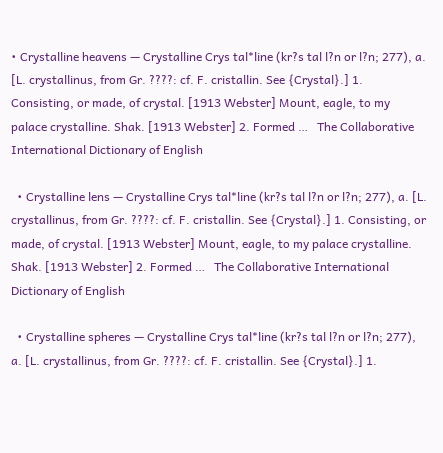• Crystalline heavens — Crystalline Crys tal*line (kr?s tal l?n or l?n; 277), a. [L. crystallinus, from Gr. ????: cf. F. cristallin. See {Crystal}.] 1. Consisting, or made, of crystal. [1913 Webster] Mount, eagle, to my palace crystalline. Shak. [1913 Webster] 2. Formed …   The Collaborative International Dictionary of English

  • Crystalline lens — Crystalline Crys tal*line (kr?s tal l?n or l?n; 277), a. [L. crystallinus, from Gr. ????: cf. F. cristallin. See {Crystal}.] 1. Consisting, or made, of crystal. [1913 Webster] Mount, eagle, to my palace crystalline. Shak. [1913 Webster] 2. Formed …   The Collaborative International Dictionary of English

  • Crystalline spheres — Crystalline Crys tal*line (kr?s tal l?n or l?n; 277), a. [L. crystallinus, from Gr. ????: cf. F. cristallin. See {Crystal}.] 1.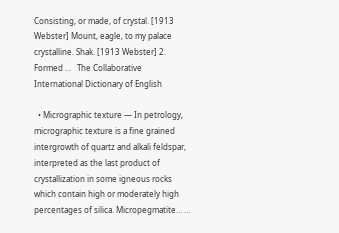Consisting, or made, of crystal. [1913 Webster] Mount, eagle, to my palace crystalline. Shak. [1913 Webster] 2. Formed …   The Collaborative International Dictionary of English

  • Micrographic texture — In petrology, micrographic texture is a fine grained intergrowth of quartz and alkali feldspar, interpreted as the last product of crystallization in some igneous rocks which contain high or moderately high percentages of silica. Micropegmatite… …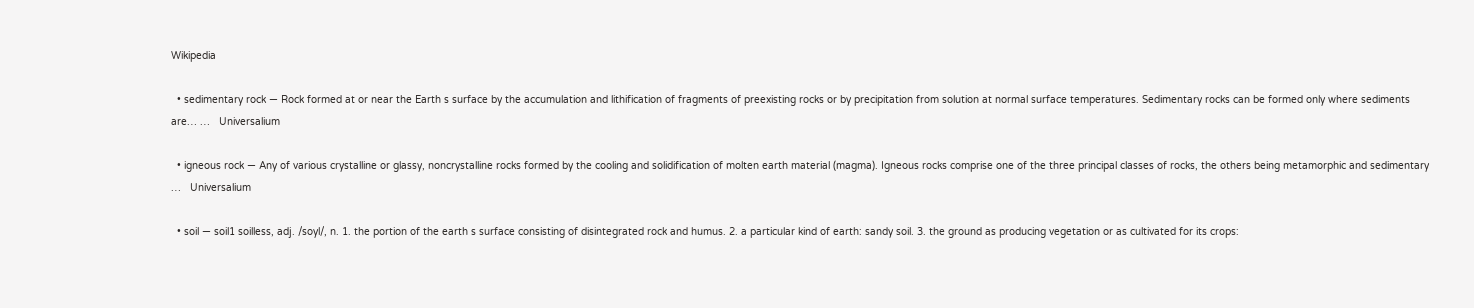Wikipedia

  • sedimentary rock — Rock formed at or near the Earth s surface by the accumulation and lithification of fragments of preexisting rocks or by precipitation from solution at normal surface temperatures. Sedimentary rocks can be formed only where sediments are… …   Universalium

  • igneous rock — Any of various crystalline or glassy, noncrystalline rocks formed by the cooling and solidification of molten earth material (magma). Igneous rocks comprise one of the three principal classes of rocks, the others being metamorphic and sedimentary …   Universalium

  • soil — soil1 soilless, adj. /soyl/, n. 1. the portion of the earth s surface consisting of disintegrated rock and humus. 2. a particular kind of earth: sandy soil. 3. the ground as producing vegetation or as cultivated for its crops: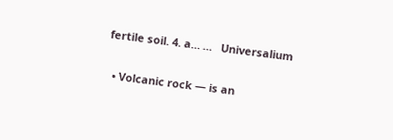fertile soil. 4. a… …   Universalium

  • Volcanic rock — is an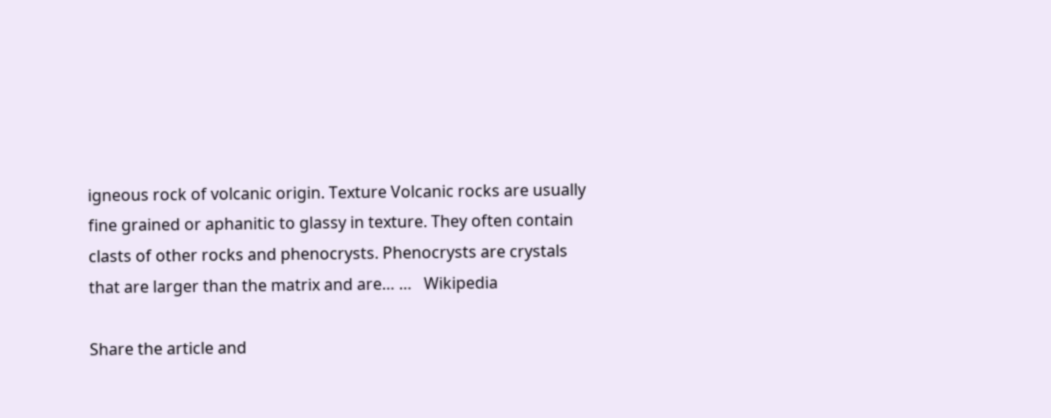igneous rock of volcanic origin. Texture Volcanic rocks are usually fine grained or aphanitic to glassy in texture. They often contain clasts of other rocks and phenocrysts. Phenocrysts are crystals that are larger than the matrix and are… …   Wikipedia

Share the article and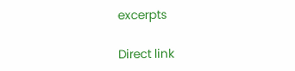excerpts

Direct link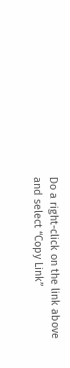Do a right-click on the link above
and select “Copy Link”